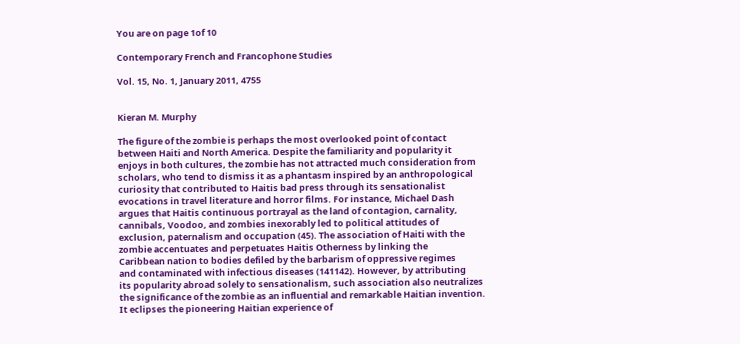You are on page 1of 10

Contemporary French and Francophone Studies

Vol. 15, No. 1, January 2011, 4755


Kieran M. Murphy

The figure of the zombie is perhaps the most overlooked point of contact
between Haiti and North America. Despite the familiarity and popularity it
enjoys in both cultures, the zombie has not attracted much consideration from
scholars, who tend to dismiss it as a phantasm inspired by an anthropological
curiosity that contributed to Haitis bad press through its sensationalist
evocations in travel literature and horror films. For instance, Michael Dash
argues that Haitis continuous portrayal as the land of contagion, carnality,
cannibals, Voodoo, and zombies inexorably led to political attitudes of
exclusion, paternalism and occupation (45). The association of Haiti with the
zombie accentuates and perpetuates Haitis Otherness by linking the
Caribbean nation to bodies defiled by the barbarism of oppressive regimes
and contaminated with infectious diseases (141142). However, by attributing
its popularity abroad solely to sensationalism, such association also neutralizes
the significance of the zombie as an influential and remarkable Haitian invention.
It eclipses the pioneering Haitian experience of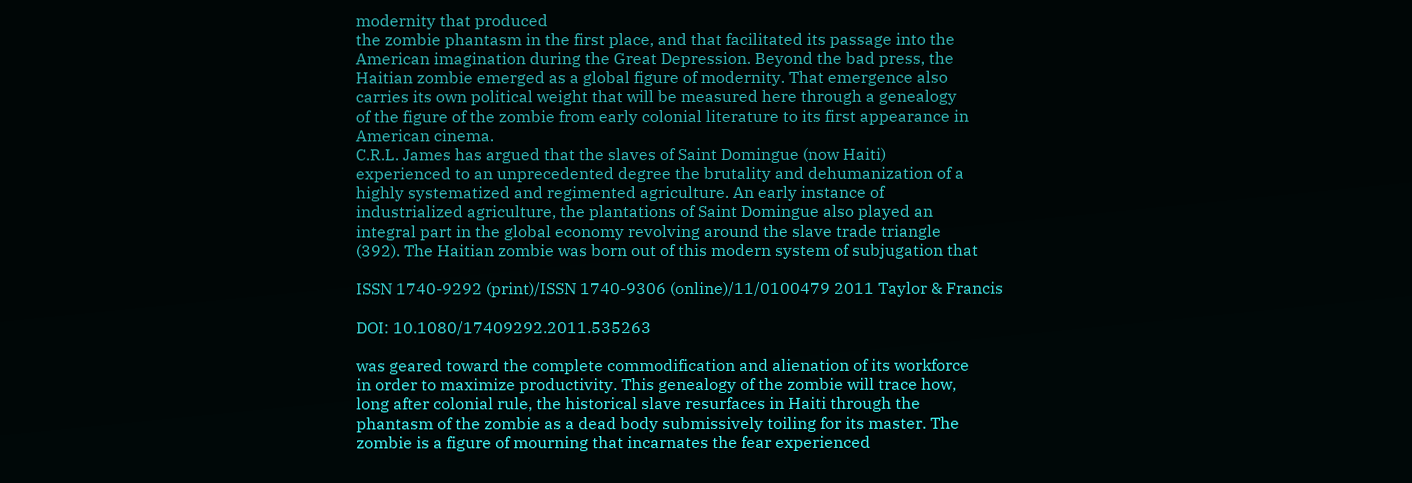modernity that produced
the zombie phantasm in the first place, and that facilitated its passage into the
American imagination during the Great Depression. Beyond the bad press, the
Haitian zombie emerged as a global figure of modernity. That emergence also
carries its own political weight that will be measured here through a genealogy
of the figure of the zombie from early colonial literature to its first appearance in
American cinema.
C.R.L. James has argued that the slaves of Saint Domingue (now Haiti)
experienced to an unprecedented degree the brutality and dehumanization of a
highly systematized and regimented agriculture. An early instance of
industrialized agriculture, the plantations of Saint Domingue also played an
integral part in the global economy revolving around the slave trade triangle
(392). The Haitian zombie was born out of this modern system of subjugation that

ISSN 1740-9292 (print)/ISSN 1740-9306 (online)/11/0100479 2011 Taylor & Francis

DOI: 10.1080/17409292.2011.535263

was geared toward the complete commodification and alienation of its workforce
in order to maximize productivity. This genealogy of the zombie will trace how,
long after colonial rule, the historical slave resurfaces in Haiti through the
phantasm of the zombie as a dead body submissively toiling for its master. The
zombie is a figure of mourning that incarnates the fear experienced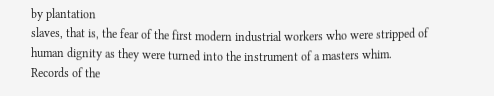by plantation
slaves, that is, the fear of the first modern industrial workers who were stripped of
human dignity as they were turned into the instrument of a masters whim.
Records of the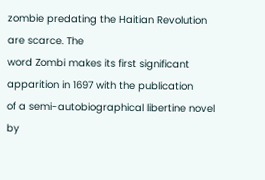zombie predating the Haitian Revolution are scarce. The
word Zombi makes its first significant apparition in 1697 with the publication
of a semi-autobiographical libertine novel by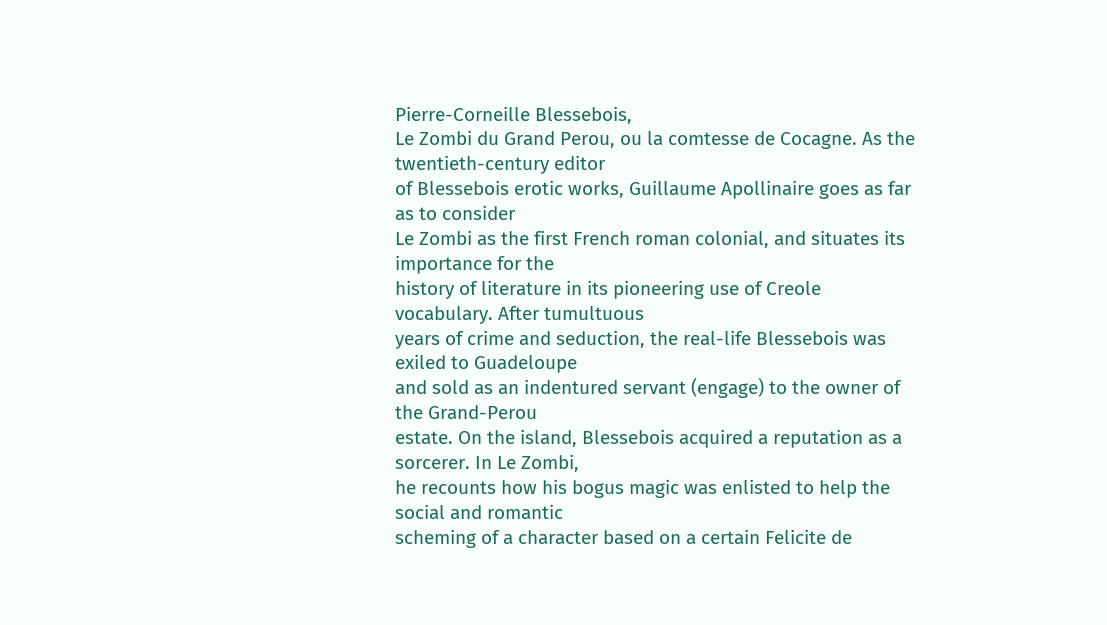Pierre-Corneille Blessebois,
Le Zombi du Grand Perou, ou la comtesse de Cocagne. As the twentieth-century editor
of Blessebois erotic works, Guillaume Apollinaire goes as far as to consider
Le Zombi as the first French roman colonial, and situates its importance for the
history of literature in its pioneering use of Creole vocabulary. After tumultuous
years of crime and seduction, the real-life Blessebois was exiled to Guadeloupe
and sold as an indentured servant (engage) to the owner of the Grand-Perou
estate. On the island, Blessebois acquired a reputation as a sorcerer. In Le Zombi,
he recounts how his bogus magic was enlisted to help the social and romantic
scheming of a character based on a certain Felicite de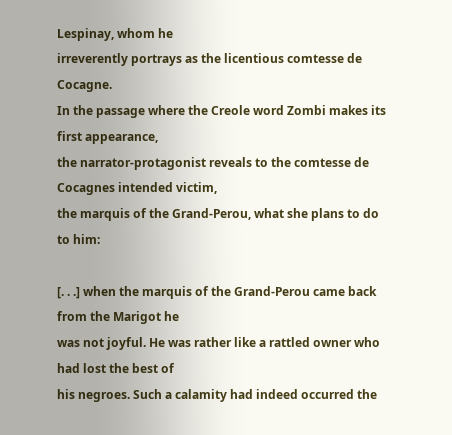Lespinay, whom he
irreverently portrays as the licentious comtesse de Cocagne.
In the passage where the Creole word Zombi makes its first appearance,
the narrator-protagonist reveals to the comtesse de Cocagnes intended victim,
the marquis of the Grand-Perou, what she plans to do to him:

[. . .] when the marquis of the Grand-Perou came back from the Marigot he
was not joyful. He was rather like a rattled owner who had lost the best of
his negroes. Such a calamity had indeed occurred the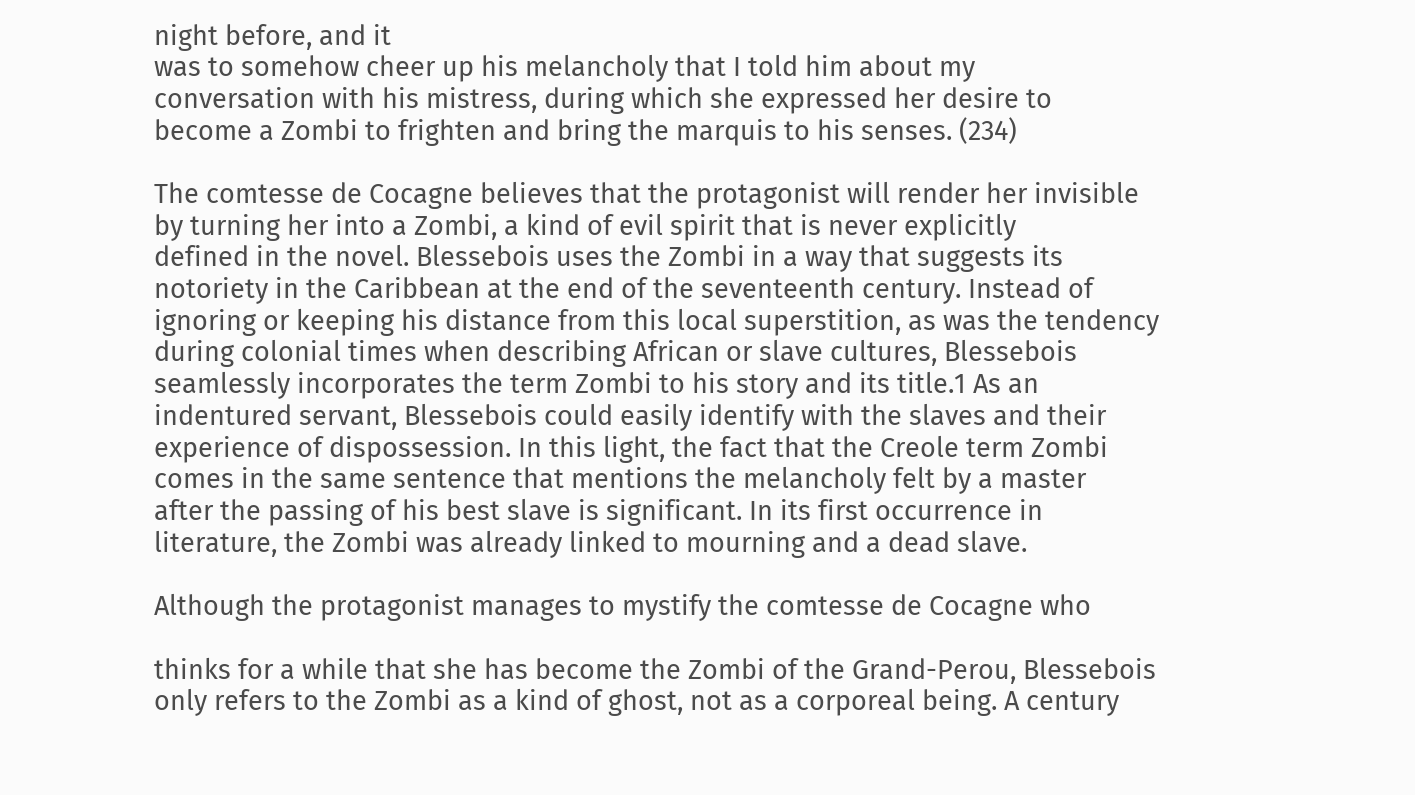night before, and it
was to somehow cheer up his melancholy that I told him about my
conversation with his mistress, during which she expressed her desire to
become a Zombi to frighten and bring the marquis to his senses. (234)

The comtesse de Cocagne believes that the protagonist will render her invisible
by turning her into a Zombi, a kind of evil spirit that is never explicitly
defined in the novel. Blessebois uses the Zombi in a way that suggests its
notoriety in the Caribbean at the end of the seventeenth century. Instead of
ignoring or keeping his distance from this local superstition, as was the tendency
during colonial times when describing African or slave cultures, Blessebois
seamlessly incorporates the term Zombi to his story and its title.1 As an
indentured servant, Blessebois could easily identify with the slaves and their
experience of dispossession. In this light, the fact that the Creole term Zombi
comes in the same sentence that mentions the melancholy felt by a master
after the passing of his best slave is significant. In its first occurrence in
literature, the Zombi was already linked to mourning and a dead slave.

Although the protagonist manages to mystify the comtesse de Cocagne who

thinks for a while that she has become the Zombi of the Grand-Perou, Blessebois
only refers to the Zombi as a kind of ghost, not as a corporeal being. A century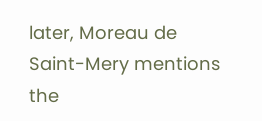later, Moreau de Saint-Mery mentions the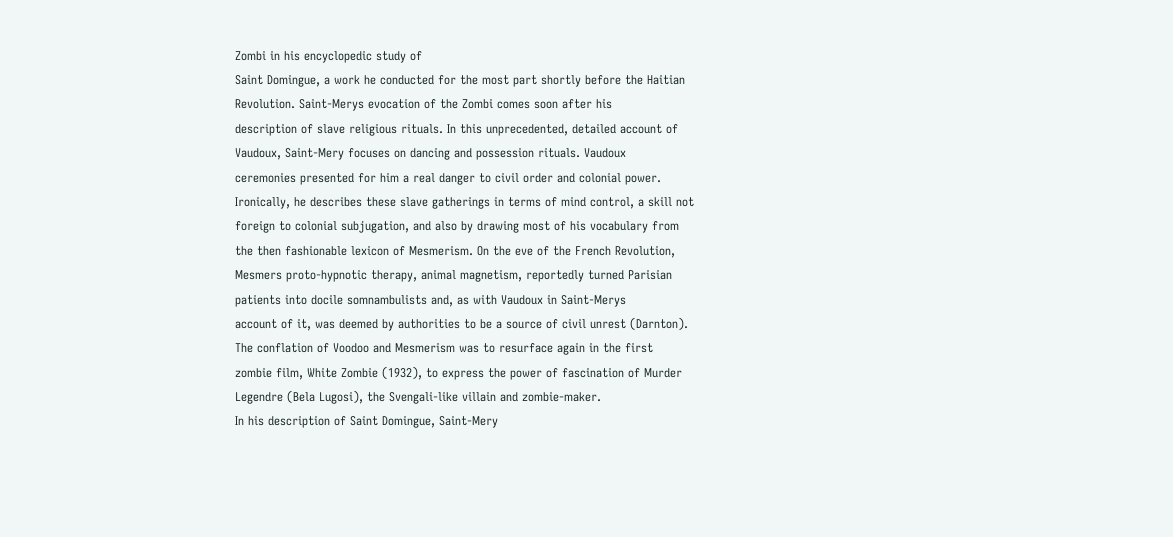Zombi in his encyclopedic study of
Saint Domingue, a work he conducted for the most part shortly before the Haitian
Revolution. Saint-Merys evocation of the Zombi comes soon after his
description of slave religious rituals. In this unprecedented, detailed account of
Vaudoux, Saint-Mery focuses on dancing and possession rituals. Vaudoux
ceremonies presented for him a real danger to civil order and colonial power.
Ironically, he describes these slave gatherings in terms of mind control, a skill not
foreign to colonial subjugation, and also by drawing most of his vocabulary from
the then fashionable lexicon of Mesmerism. On the eve of the French Revolution,
Mesmers proto-hypnotic therapy, animal magnetism, reportedly turned Parisian
patients into docile somnambulists and, as with Vaudoux in Saint-Merys
account of it, was deemed by authorities to be a source of civil unrest (Darnton).
The conflation of Voodoo and Mesmerism was to resurface again in the first
zombie film, White Zombie (1932), to express the power of fascination of Murder
Legendre (Bela Lugosi), the Svengali-like villain and zombie-maker.
In his description of Saint Domingue, Saint-Mery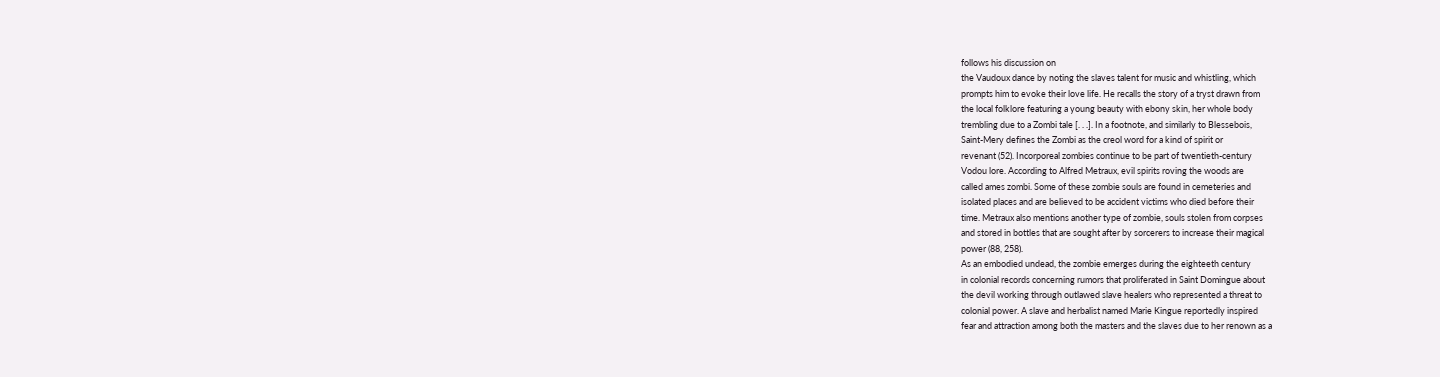follows his discussion on
the Vaudoux dance by noting the slaves talent for music and whistling, which
prompts him to evoke their love life. He recalls the story of a tryst drawn from
the local folklore featuring a young beauty with ebony skin, her whole body
trembling due to a Zombi tale [. . .]. In a footnote, and similarly to Blessebois,
Saint-Mery defines the Zombi as the creol word for a kind of spirit or
revenant (52). Incorporeal zombies continue to be part of twentieth-century
Vodou lore. According to Alfred Metraux, evil spirits roving the woods are
called ames zombi. Some of these zombie souls are found in cemeteries and
isolated places and are believed to be accident victims who died before their
time. Metraux also mentions another type of zombie, souls stolen from corpses
and stored in bottles that are sought after by sorcerers to increase their magical
power (88, 258).
As an embodied undead, the zombie emerges during the eighteeth century
in colonial records concerning rumors that proliferated in Saint Domingue about
the devil working through outlawed slave healers who represented a threat to
colonial power. A slave and herbalist named Marie Kingue reportedly inspired
fear and attraction among both the masters and the slaves due to her renown as a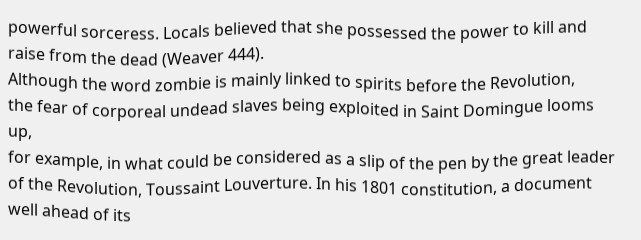powerful sorceress. Locals believed that she possessed the power to kill and
raise from the dead (Weaver 444).
Although the word zombie is mainly linked to spirits before the Revolution,
the fear of corporeal undead slaves being exploited in Saint Domingue looms up,
for example, in what could be considered as a slip of the pen by the great leader
of the Revolution, Toussaint Louverture. In his 1801 constitution, a document
well ahead of its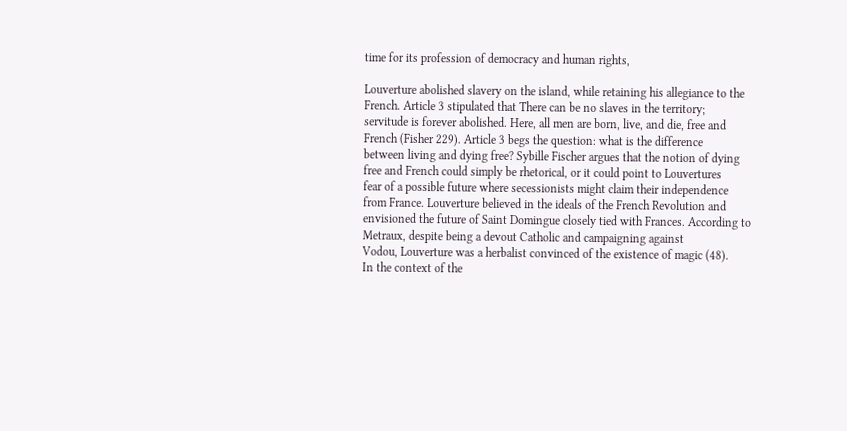time for its profession of democracy and human rights,

Louverture abolished slavery on the island, while retaining his allegiance to the
French. Article 3 stipulated that There can be no slaves in the territory;
servitude is forever abolished. Here, all men are born, live, and die, free and
French (Fisher 229). Article 3 begs the question: what is the difference
between living and dying free? Sybille Fischer argues that the notion of dying
free and French could simply be rhetorical, or it could point to Louvertures
fear of a possible future where secessionists might claim their independence
from France. Louverture believed in the ideals of the French Revolution and
envisioned the future of Saint Domingue closely tied with Frances. According to
Metraux, despite being a devout Catholic and campaigning against
Vodou, Louverture was a herbalist convinced of the existence of magic (48).
In the context of the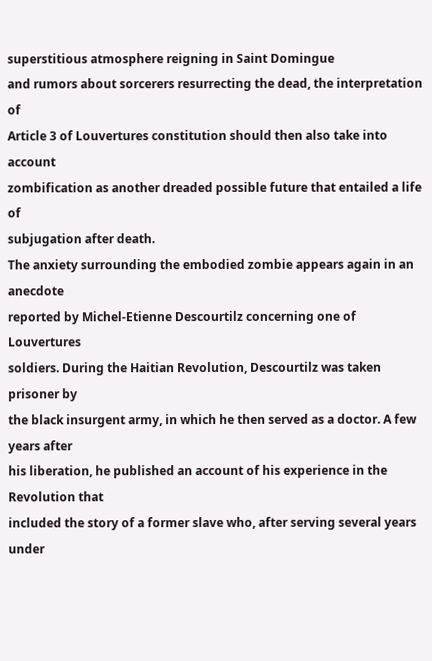superstitious atmosphere reigning in Saint Domingue
and rumors about sorcerers resurrecting the dead, the interpretation of
Article 3 of Louvertures constitution should then also take into account
zombification as another dreaded possible future that entailed a life of
subjugation after death.
The anxiety surrounding the embodied zombie appears again in an anecdote
reported by Michel-Etienne Descourtilz concerning one of Louvertures
soldiers. During the Haitian Revolution, Descourtilz was taken prisoner by
the black insurgent army, in which he then served as a doctor. A few years after
his liberation, he published an account of his experience in the Revolution that
included the story of a former slave who, after serving several years under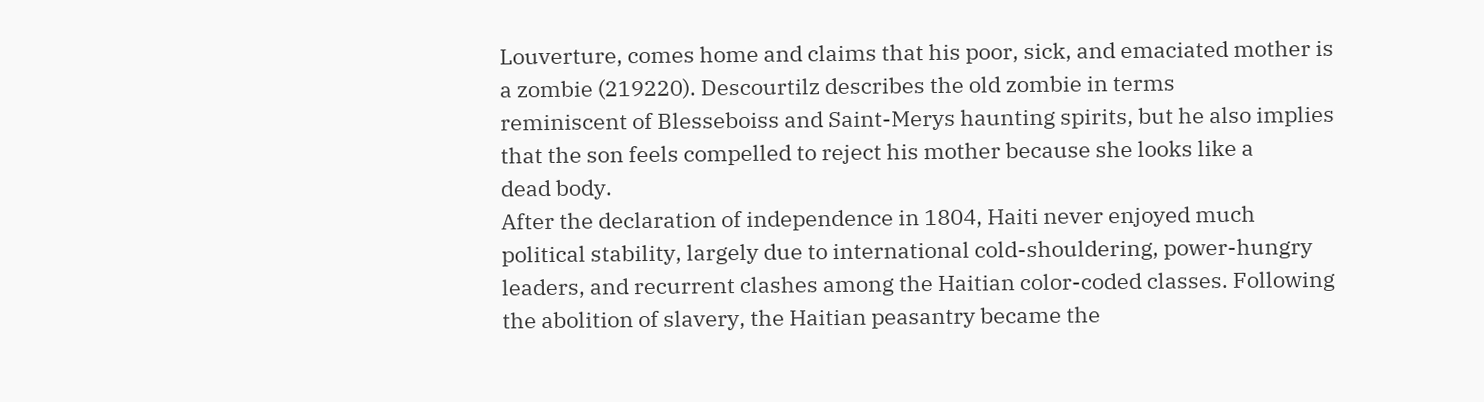Louverture, comes home and claims that his poor, sick, and emaciated mother is
a zombie (219220). Descourtilz describes the old zombie in terms
reminiscent of Blesseboiss and Saint-Merys haunting spirits, but he also implies
that the son feels compelled to reject his mother because she looks like a
dead body.
After the declaration of independence in 1804, Haiti never enjoyed much
political stability, largely due to international cold-shouldering, power-hungry
leaders, and recurrent clashes among the Haitian color-coded classes. Following
the abolition of slavery, the Haitian peasantry became the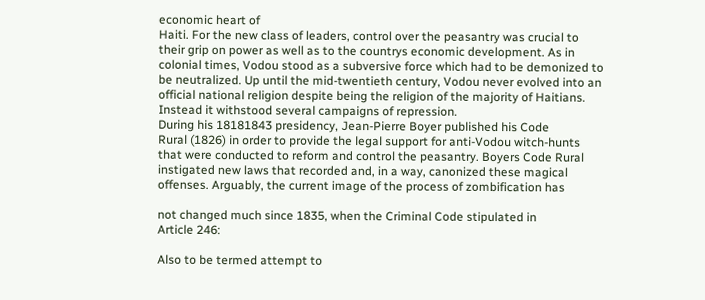economic heart of
Haiti. For the new class of leaders, control over the peasantry was crucial to
their grip on power as well as to the countrys economic development. As in
colonial times, Vodou stood as a subversive force which had to be demonized to
be neutralized. Up until the mid-twentieth century, Vodou never evolved into an
official national religion despite being the religion of the majority of Haitians.
Instead it withstood several campaigns of repression.
During his 18181843 presidency, Jean-Pierre Boyer published his Code
Rural (1826) in order to provide the legal support for anti-Vodou witch-hunts
that were conducted to reform and control the peasantry. Boyers Code Rural
instigated new laws that recorded and, in a way, canonized these magical
offenses. Arguably, the current image of the process of zombification has

not changed much since 1835, when the Criminal Code stipulated in
Article 246:

Also to be termed attempt to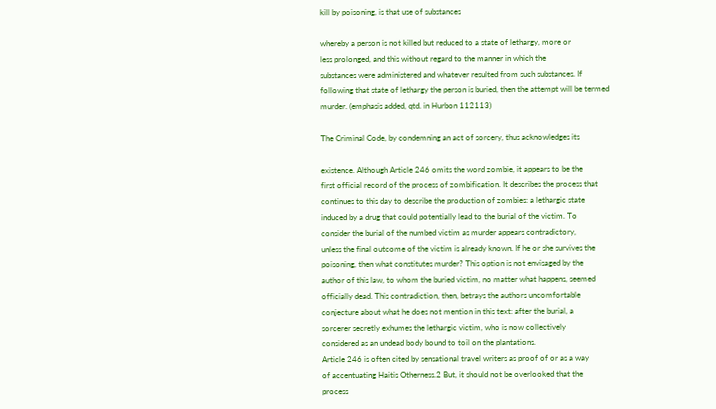kill by poisoning, is that use of substances

whereby a person is not killed but reduced to a state of lethargy, more or
less prolonged, and this without regard to the manner in which the
substances were administered and whatever resulted from such substances. If
following that state of lethargy the person is buried, then the attempt will be termed
murder. (emphasis added, qtd. in Hurbon 112113)

The Criminal Code, by condemning an act of sorcery, thus acknowledges its

existence. Although Article 246 omits the word zombie, it appears to be the
first official record of the process of zombification. It describes the process that
continues to this day to describe the production of zombies: a lethargic state
induced by a drug that could potentially lead to the burial of the victim. To
consider the burial of the numbed victim as murder appears contradictory,
unless the final outcome of the victim is already known. If he or she survives the
poisoning, then what constitutes murder? This option is not envisaged by the
author of this law, to whom the buried victim, no matter what happens, seemed
officially dead. This contradiction, then, betrays the authors uncomfortable
conjecture about what he does not mention in this text: after the burial, a
sorcerer secretly exhumes the lethargic victim, who is now collectively
considered as an undead body bound to toil on the plantations.
Article 246 is often cited by sensational travel writers as proof of or as a way
of accentuating Haitis Otherness.2 But, it should not be overlooked that the
process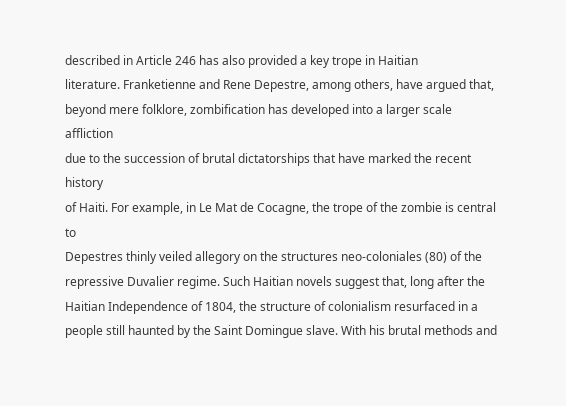described in Article 246 has also provided a key trope in Haitian
literature. Franketienne and Rene Depestre, among others, have argued that,
beyond mere folklore, zombification has developed into a larger scale affliction
due to the succession of brutal dictatorships that have marked the recent history
of Haiti. For example, in Le Mat de Cocagne, the trope of the zombie is central to
Depestres thinly veiled allegory on the structures neo-coloniales (80) of the
repressive Duvalier regime. Such Haitian novels suggest that, long after the
Haitian Independence of 1804, the structure of colonialism resurfaced in a
people still haunted by the Saint Domingue slave. With his brutal methods and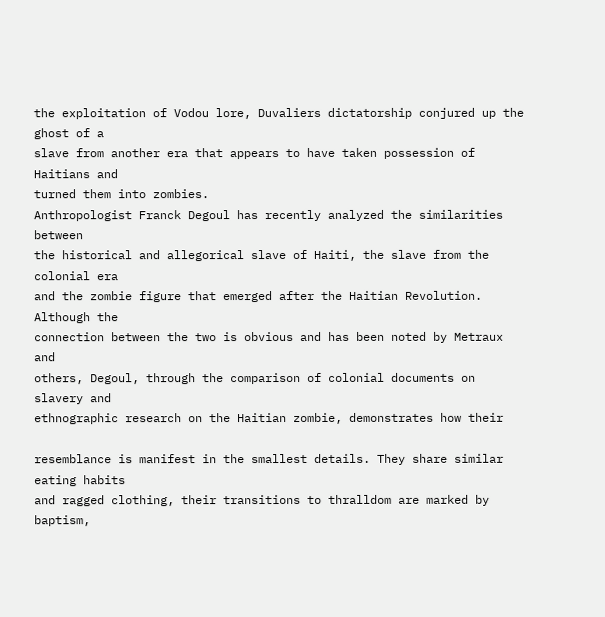the exploitation of Vodou lore, Duvaliers dictatorship conjured up the ghost of a
slave from another era that appears to have taken possession of Haitians and
turned them into zombies.
Anthropologist Franck Degoul has recently analyzed the similarities between
the historical and allegorical slave of Haiti, the slave from the colonial era
and the zombie figure that emerged after the Haitian Revolution. Although the
connection between the two is obvious and has been noted by Metraux and
others, Degoul, through the comparison of colonial documents on slavery and
ethnographic research on the Haitian zombie, demonstrates how their

resemblance is manifest in the smallest details. They share similar eating habits
and ragged clothing, their transitions to thralldom are marked by baptism,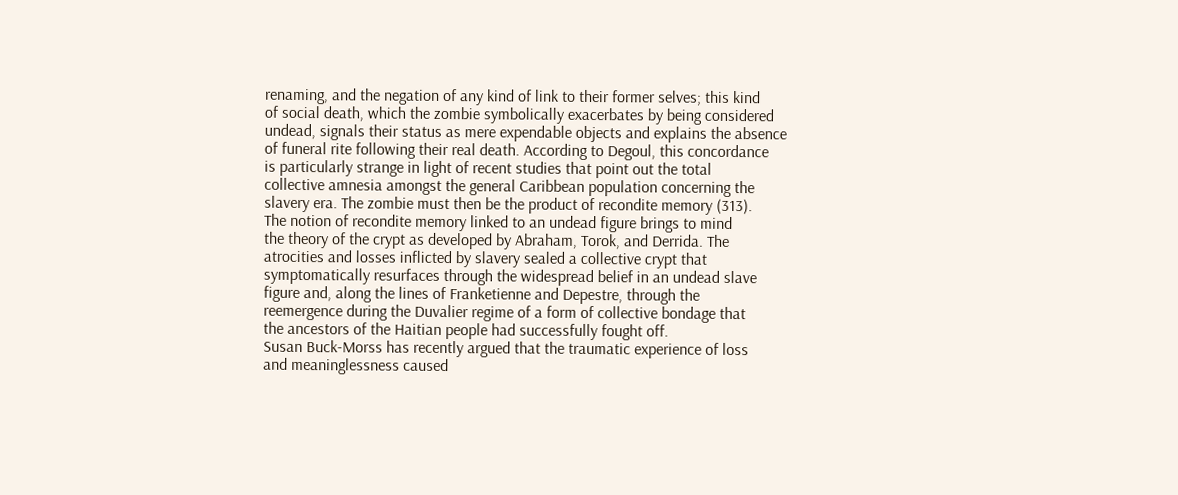renaming, and the negation of any kind of link to their former selves; this kind
of social death, which the zombie symbolically exacerbates by being considered
undead, signals their status as mere expendable objects and explains the absence
of funeral rite following their real death. According to Degoul, this concordance
is particularly strange in light of recent studies that point out the total
collective amnesia amongst the general Caribbean population concerning the
slavery era. The zombie must then be the product of recondite memory (313).
The notion of recondite memory linked to an undead figure brings to mind
the theory of the crypt as developed by Abraham, Torok, and Derrida. The
atrocities and losses inflicted by slavery sealed a collective crypt that
symptomatically resurfaces through the widespread belief in an undead slave
figure and, along the lines of Franketienne and Depestre, through the
reemergence during the Duvalier regime of a form of collective bondage that
the ancestors of the Haitian people had successfully fought off.
Susan Buck-Morss has recently argued that the traumatic experience of loss
and meaninglessness caused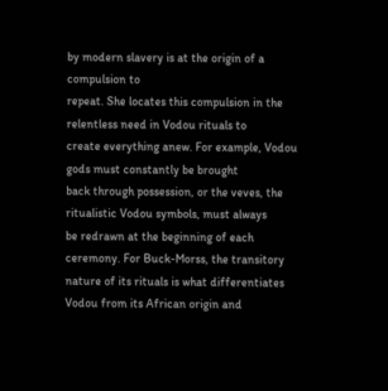by modern slavery is at the origin of a compulsion to
repeat. She locates this compulsion in the relentless need in Vodou rituals to
create everything anew. For example, Vodou gods must constantly be brought
back through possession, or the veves, the ritualistic Vodou symbols, must always
be redrawn at the beginning of each ceremony. For Buck-Morss, the transitory
nature of its rituals is what differentiates Vodou from its African origin and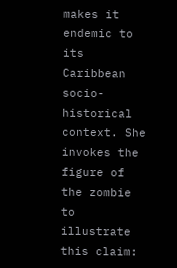makes it endemic to its Caribbean socio-historical context. She invokes the
figure of the zombie to illustrate this claim: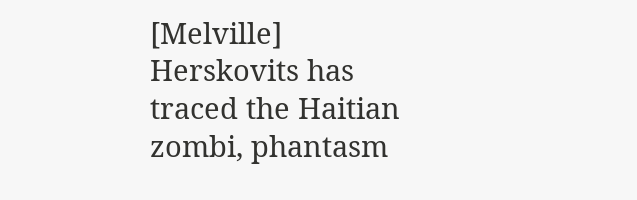[Melville] Herskovits has traced the Haitian zombi, phantasm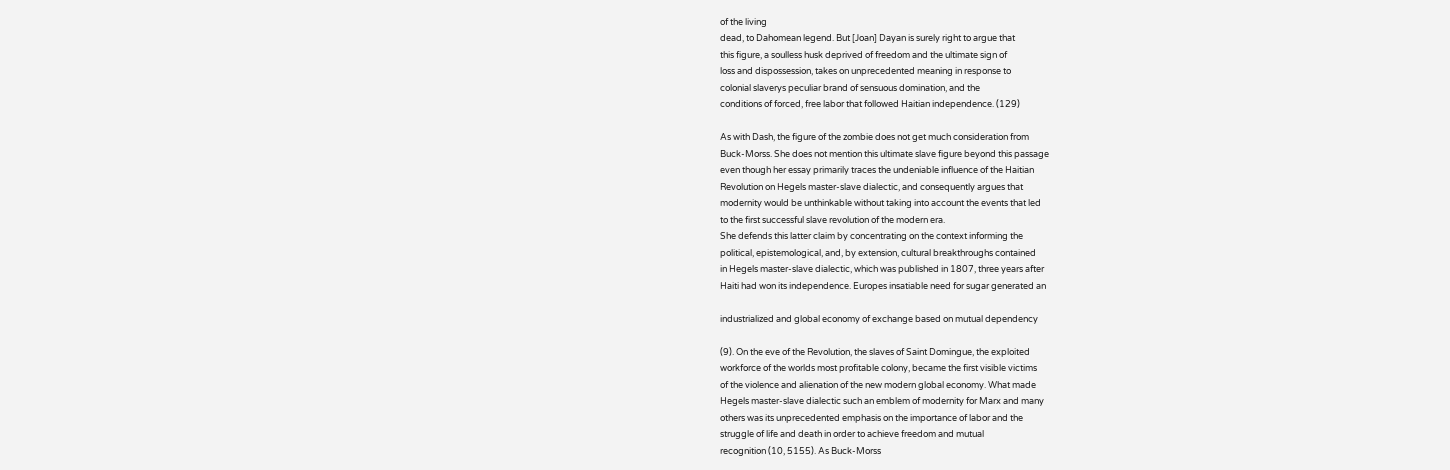of the living
dead, to Dahomean legend. But [Joan] Dayan is surely right to argue that
this figure, a soulless husk deprived of freedom and the ultimate sign of
loss and dispossession, takes on unprecedented meaning in response to
colonial slaverys peculiar brand of sensuous domination, and the
conditions of forced, free labor that followed Haitian independence. (129)

As with Dash, the figure of the zombie does not get much consideration from
Buck-Morss. She does not mention this ultimate slave figure beyond this passage
even though her essay primarily traces the undeniable influence of the Haitian
Revolution on Hegels master-slave dialectic, and consequently argues that
modernity would be unthinkable without taking into account the events that led
to the first successful slave revolution of the modern era.
She defends this latter claim by concentrating on the context informing the
political, epistemological, and, by extension, cultural breakthroughs contained
in Hegels master-slave dialectic, which was published in 1807, three years after
Haiti had won its independence. Europes insatiable need for sugar generated an

industrialized and global economy of exchange based on mutual dependency

(9). On the eve of the Revolution, the slaves of Saint Domingue, the exploited
workforce of the worlds most profitable colony, became the first visible victims
of the violence and alienation of the new modern global economy. What made
Hegels master-slave dialectic such an emblem of modernity for Marx and many
others was its unprecedented emphasis on the importance of labor and the
struggle of life and death in order to achieve freedom and mutual
recognition (10, 5155). As Buck-Morss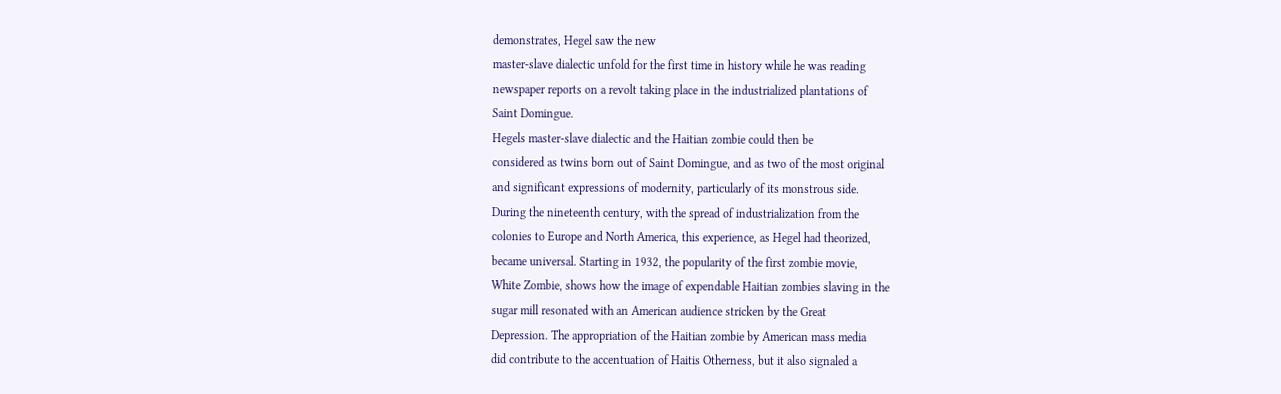demonstrates, Hegel saw the new
master-slave dialectic unfold for the first time in history while he was reading
newspaper reports on a revolt taking place in the industrialized plantations of
Saint Domingue.
Hegels master-slave dialectic and the Haitian zombie could then be
considered as twins born out of Saint Domingue, and as two of the most original
and significant expressions of modernity, particularly of its monstrous side.
During the nineteenth century, with the spread of industrialization from the
colonies to Europe and North America, this experience, as Hegel had theorized,
became universal. Starting in 1932, the popularity of the first zombie movie,
White Zombie, shows how the image of expendable Haitian zombies slaving in the
sugar mill resonated with an American audience stricken by the Great
Depression. The appropriation of the Haitian zombie by American mass media
did contribute to the accentuation of Haitis Otherness, but it also signaled a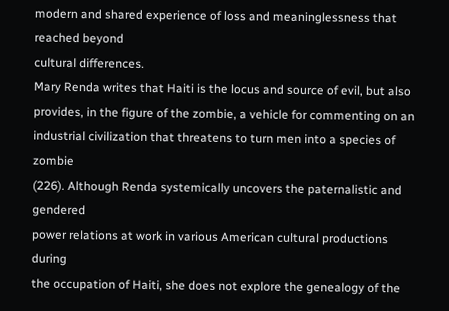modern and shared experience of loss and meaninglessness that reached beyond
cultural differences.
Mary Renda writes that Haiti is the locus and source of evil, but also
provides, in the figure of the zombie, a vehicle for commenting on an
industrial civilization that threatens to turn men into a species of zombie
(226). Although Renda systemically uncovers the paternalistic and gendered
power relations at work in various American cultural productions during
the occupation of Haiti, she does not explore the genealogy of the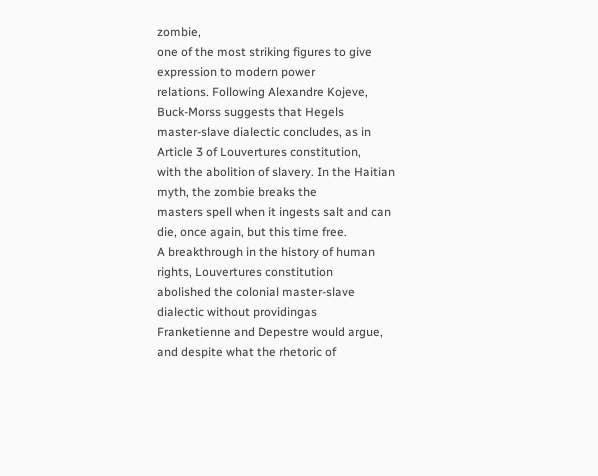zombie,
one of the most striking figures to give expression to modern power
relations. Following Alexandre Kojeve, Buck-Morss suggests that Hegels
master-slave dialectic concludes, as in Article 3 of Louvertures constitution,
with the abolition of slavery. In the Haitian myth, the zombie breaks the
masters spell when it ingests salt and can die, once again, but this time free.
A breakthrough in the history of human rights, Louvertures constitution
abolished the colonial master-slave dialectic without providingas
Franketienne and Depestre would argue, and despite what the rhetoric of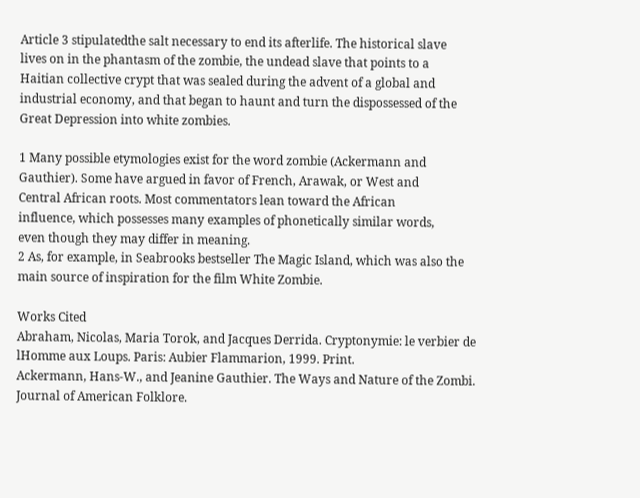Article 3 stipulatedthe salt necessary to end its afterlife. The historical slave
lives on in the phantasm of the zombie, the undead slave that points to a
Haitian collective crypt that was sealed during the advent of a global and
industrial economy, and that began to haunt and turn the dispossessed of the
Great Depression into white zombies.

1 Many possible etymologies exist for the word zombie (Ackermann and
Gauthier). Some have argued in favor of French, Arawak, or West and
Central African roots. Most commentators lean toward the African
influence, which possesses many examples of phonetically similar words,
even though they may differ in meaning.
2 As, for example, in Seabrooks bestseller The Magic Island, which was also the
main source of inspiration for the film White Zombie.

Works Cited
Abraham, Nicolas, Maria Torok, and Jacques Derrida. Cryptonymie: le verbier de
lHomme aux Loups. Paris: Aubier Flammarion, 1999. Print.
Ackermann, Hans-W., and Jeanine Gauthier. The Ways and Nature of the Zombi.
Journal of American Folklore.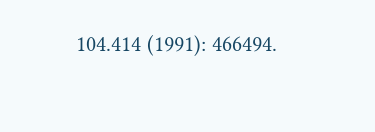104.414 (1991): 466494.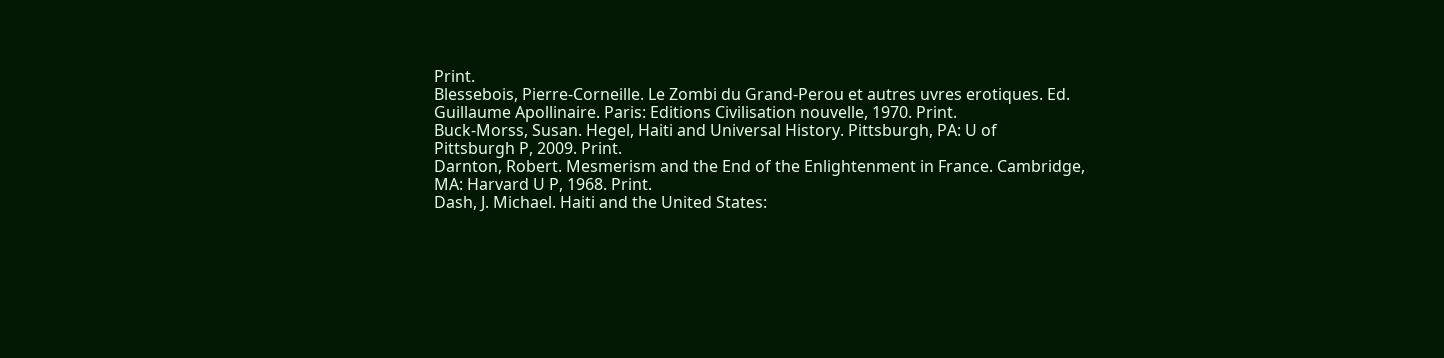Print.
Blessebois, Pierre-Corneille. Le Zombi du Grand-Perou et autres uvres erotiques. Ed.
Guillaume Apollinaire. Paris: Editions Civilisation nouvelle, 1970. Print.
Buck-Morss, Susan. Hegel, Haiti and Universal History. Pittsburgh, PA: U of
Pittsburgh P, 2009. Print.
Darnton, Robert. Mesmerism and the End of the Enlightenment in France. Cambridge,
MA: Harvard U P, 1968. Print.
Dash, J. Michael. Haiti and the United States: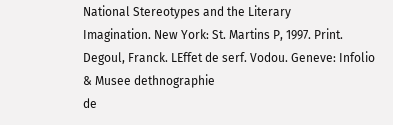National Stereotypes and the Literary
Imagination. New York: St. Martins P, 1997. Print.
Degoul, Franck. LEffet de serf. Vodou. Geneve: Infolio & Musee dethnographie
de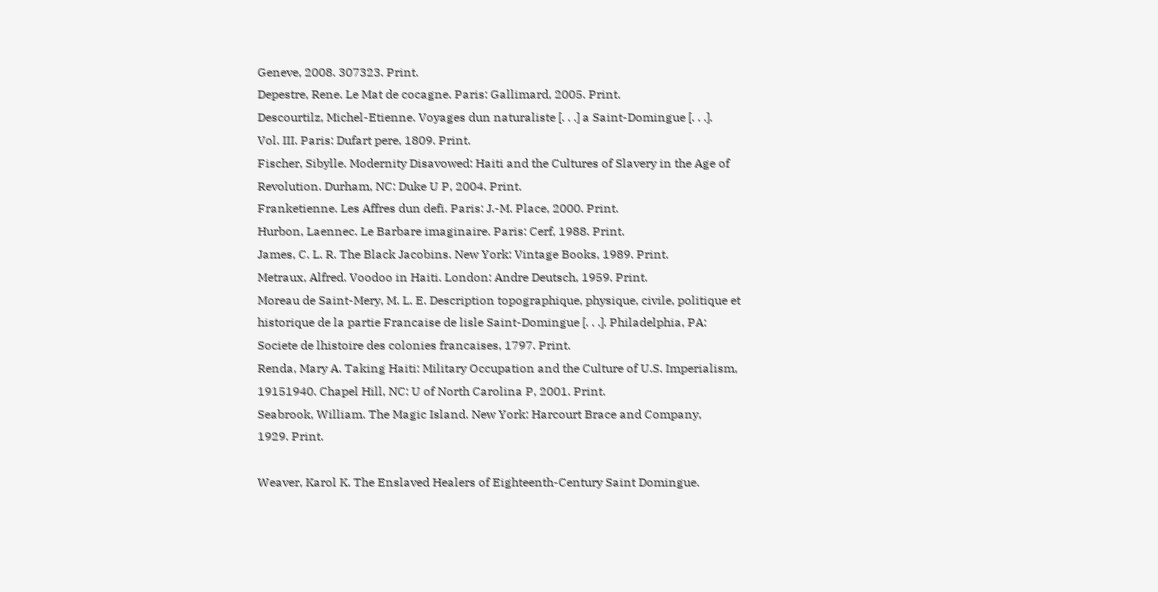Geneve, 2008. 307323. Print.
Depestre, Rene. Le Mat de cocagne. Paris: Gallimard, 2005. Print.
Descourtilz, Michel-Etienne. Voyages dun naturaliste [. . .] a Saint-Domingue [. . .].
Vol. III. Paris: Dufart pere, 1809. Print.
Fischer, Sibylle. Modernity Disavowed: Haiti and the Cultures of Slavery in the Age of
Revolution. Durham, NC: Duke U P, 2004. Print.
Franketienne. Les Affres dun defi. Paris: J.-M. Place, 2000. Print.
Hurbon, Laennec. Le Barbare imaginaire. Paris: Cerf, 1988. Print.
James, C. L. R. The Black Jacobins. New York: Vintage Books, 1989. Print.
Metraux, Alfred. Voodoo in Haiti. London: Andre Deutsch, 1959. Print.
Moreau de Saint-Mery, M. L. E. Description topographique, physique, civile, politique et
historique de la partie Francaise de lisle Saint-Domingue [. . .]. Philadelphia, PA:
Societe de lhistoire des colonies francaises, 1797. Print.
Renda, Mary A. Taking Haiti: Military Occupation and the Culture of U.S. Imperialism,
19151940. Chapel Hill, NC: U of North Carolina P, 2001. Print.
Seabrook, William. The Magic Island. New York: Harcourt Brace and Company,
1929. Print.

Weaver, Karol K. The Enslaved Healers of Eighteenth-Century Saint Domingue.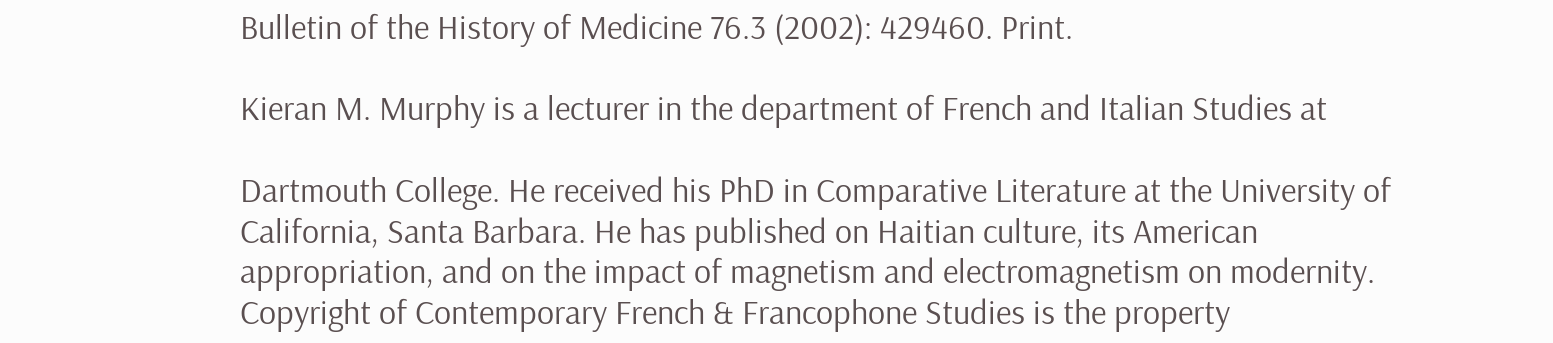Bulletin of the History of Medicine 76.3 (2002): 429460. Print.

Kieran M. Murphy is a lecturer in the department of French and Italian Studies at

Dartmouth College. He received his PhD in Comparative Literature at the University of
California, Santa Barbara. He has published on Haitian culture, its American
appropriation, and on the impact of magnetism and electromagnetism on modernity.
Copyright of Contemporary French & Francophone Studies is the property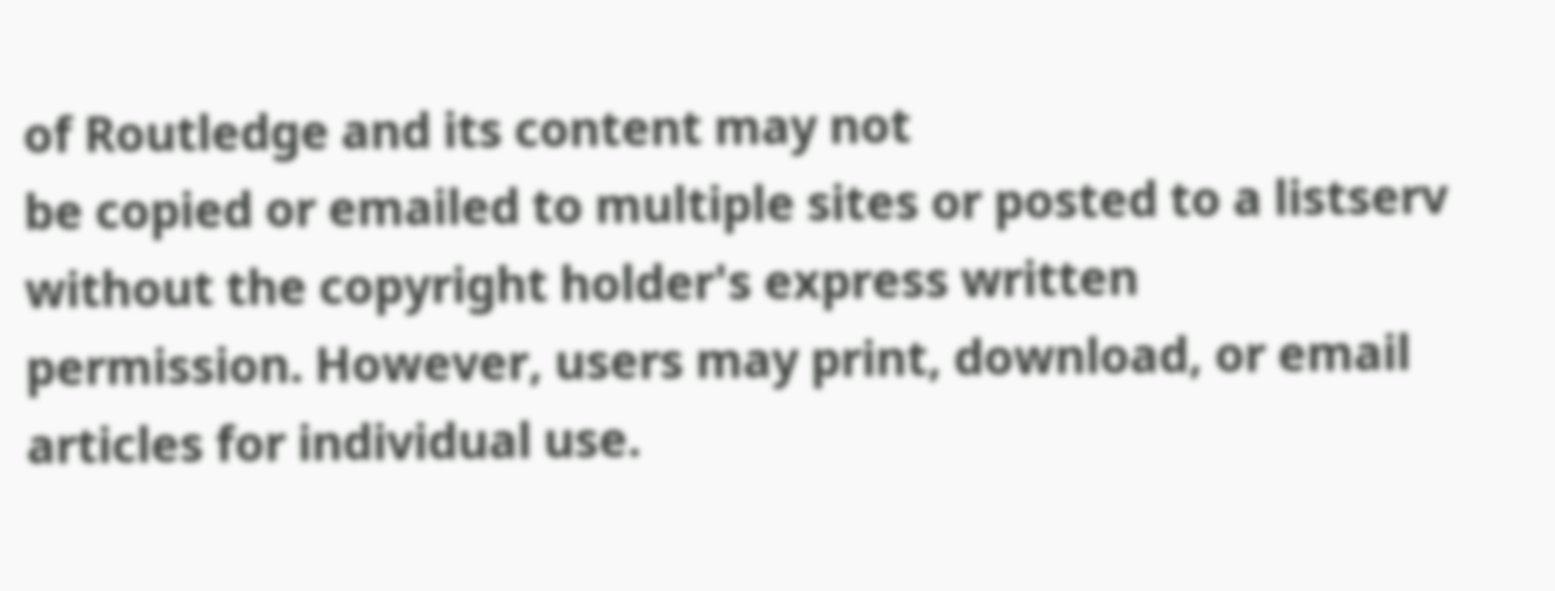of Routledge and its content may not
be copied or emailed to multiple sites or posted to a listserv without the copyright holder's express written
permission. However, users may print, download, or email articles for individual use.